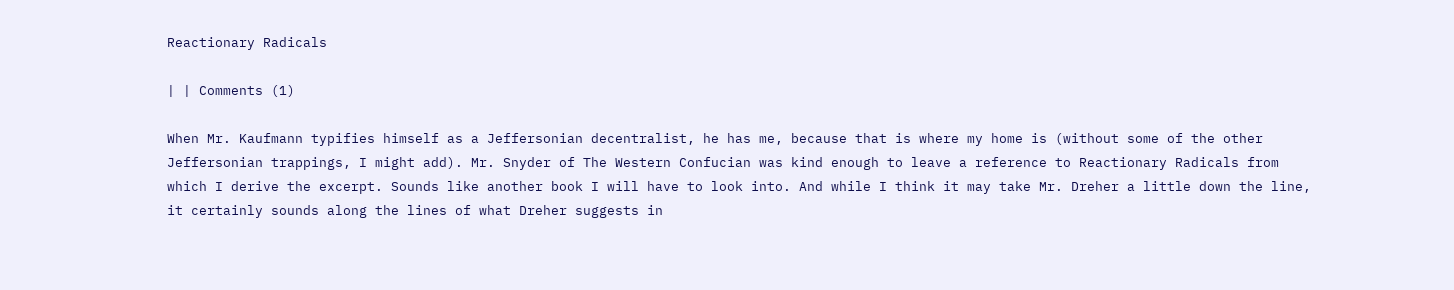Reactionary Radicals

| | Comments (1)

When Mr. Kaufmann typifies himself as a Jeffersonian decentralist, he has me, because that is where my home is (without some of the other Jeffersonian trappings, I might add). Mr. Snyder of The Western Confucian was kind enough to leave a reference to Reactionary Radicals from which I derive the excerpt. Sounds like another book I will have to look into. And while I think it may take Mr. Dreher a little down the line, it certainly sounds along the lines of what Dreher suggests in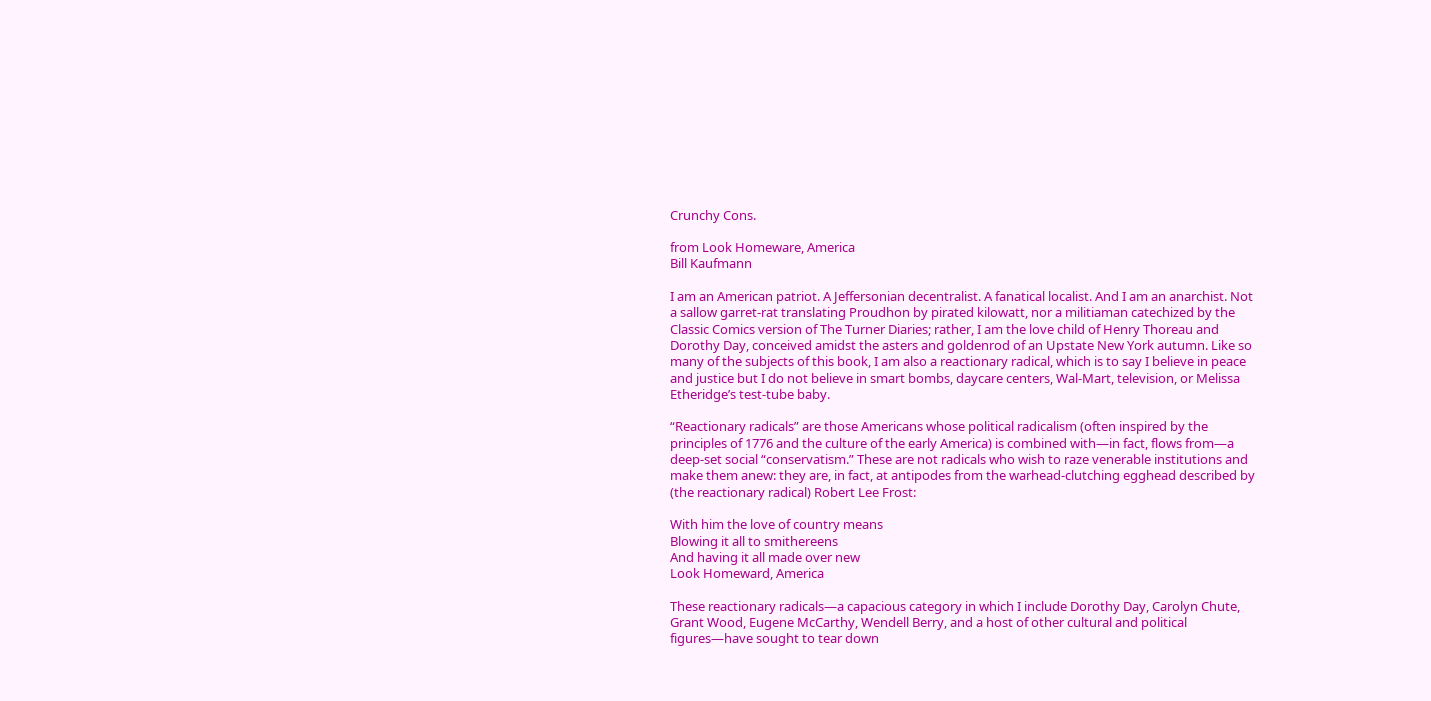Crunchy Cons.

from Look Homeware, America
Bill Kaufmann

I am an American patriot. A Jeffersonian decentralist. A fanatical localist. And I am an anarchist. Not a sallow garret-rat translating Proudhon by pirated kilowatt, nor a militiaman catechized by the Classic Comics version of The Turner Diaries; rather, I am the love child of Henry Thoreau and Dorothy Day, conceived amidst the asters and goldenrod of an Upstate New York autumn. Like so many of the subjects of this book, I am also a reactionary radical, which is to say I believe in peace and justice but I do not believe in smart bombs, daycare centers, Wal-Mart, television, or Melissa Etheridge’s test-tube baby.

“Reactionary radicals” are those Americans whose political radicalism (often inspired by the principles of 1776 and the culture of the early America) is combined with—in fact, flows from—a deep-set social “conservatism.” These are not radicals who wish to raze venerable institutions and make them anew: they are, in fact, at antipodes from the warhead-clutching egghead described by (the reactionary radical) Robert Lee Frost:

With him the love of country means
Blowing it all to smithereens
And having it all made over new
Look Homeward, America

These reactionary radicals—a capacious category in which I include Dorothy Day, Carolyn Chute, Grant Wood, Eugene McCarthy, Wendell Berry, and a host of other cultural and political figures—have sought to tear down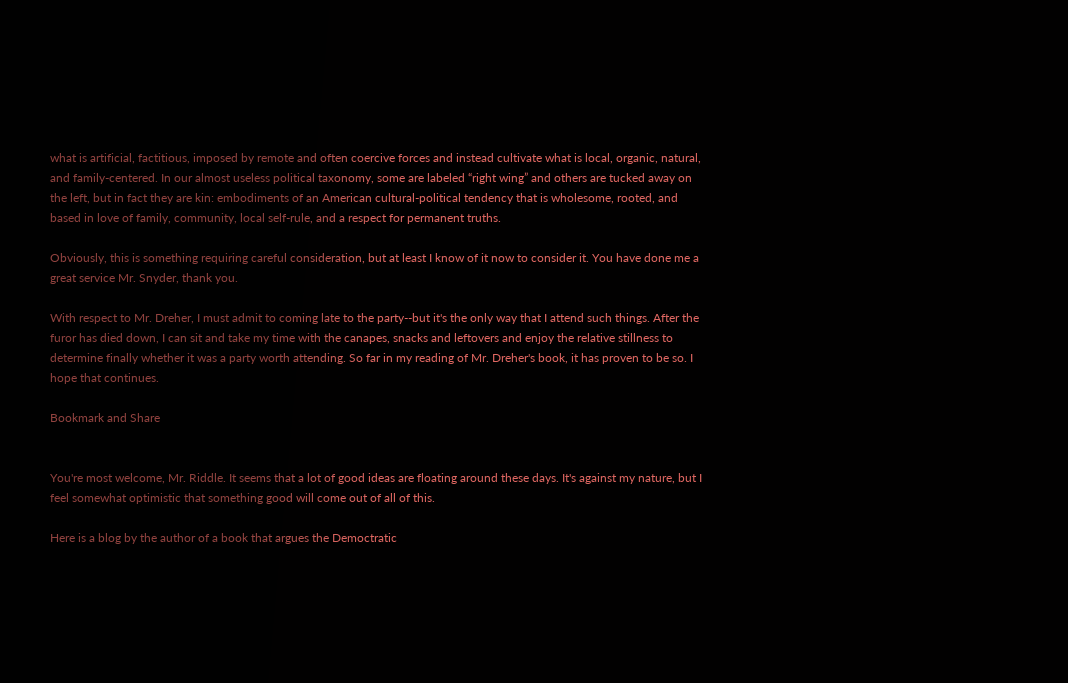what is artificial, factitious, imposed by remote and often coercive forces and instead cultivate what is local, organic, natural, and family-centered. In our almost useless political taxonomy, some are labeled “right wing” and others are tucked away on the left, but in fact they are kin: embodiments of an American cultural-political tendency that is wholesome, rooted, and based in love of family, community, local self-rule, and a respect for permanent truths.

Obviously, this is something requiring careful consideration, but at least I know of it now to consider it. You have done me a great service Mr. Snyder, thank you.

With respect to Mr. Dreher, I must admit to coming late to the party--but it's the only way that I attend such things. After the furor has died down, I can sit and take my time with the canapes, snacks and leftovers and enjoy the relative stillness to determine finally whether it was a party worth attending. So far in my reading of Mr. Dreher's book, it has proven to be so. I hope that continues.

Bookmark and Share


You're most welcome, Mr. Riddle. It seems that a lot of good ideas are floating around these days. It's against my nature, but I feel somewhat optimistic that something good will come out of all of this.

Here is a blog by the author of a book that argues the Democtratic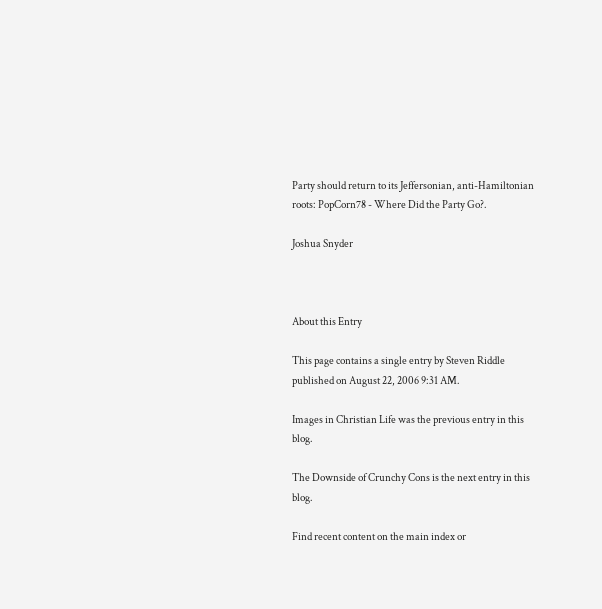Party should return to its Jeffersonian, anti-Hamiltonian roots: PopCorn78 - Where Did the Party Go?.

Joshua Snyder



About this Entry

This page contains a single entry by Steven Riddle published on August 22, 2006 9:31 AM.

Images in Christian Life was the previous entry in this blog.

The Downside of Crunchy Cons is the next entry in this blog.

Find recent content on the main index or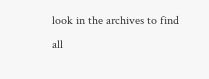look in the archives to find all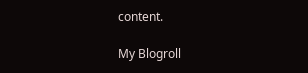content.

My Blogroll